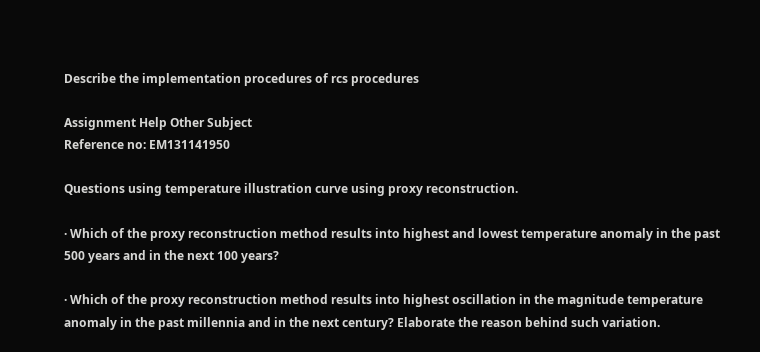Describe the implementation procedures of rcs procedures

Assignment Help Other Subject
Reference no: EM131141950

Questions using temperature illustration curve using proxy reconstruction.

· Which of the proxy reconstruction method results into highest and lowest temperature anomaly in the past 500 years and in the next 100 years?

· Which of the proxy reconstruction method results into highest oscillation in the magnitude temperature anomaly in the past millennia and in the next century? Elaborate the reason behind such variation.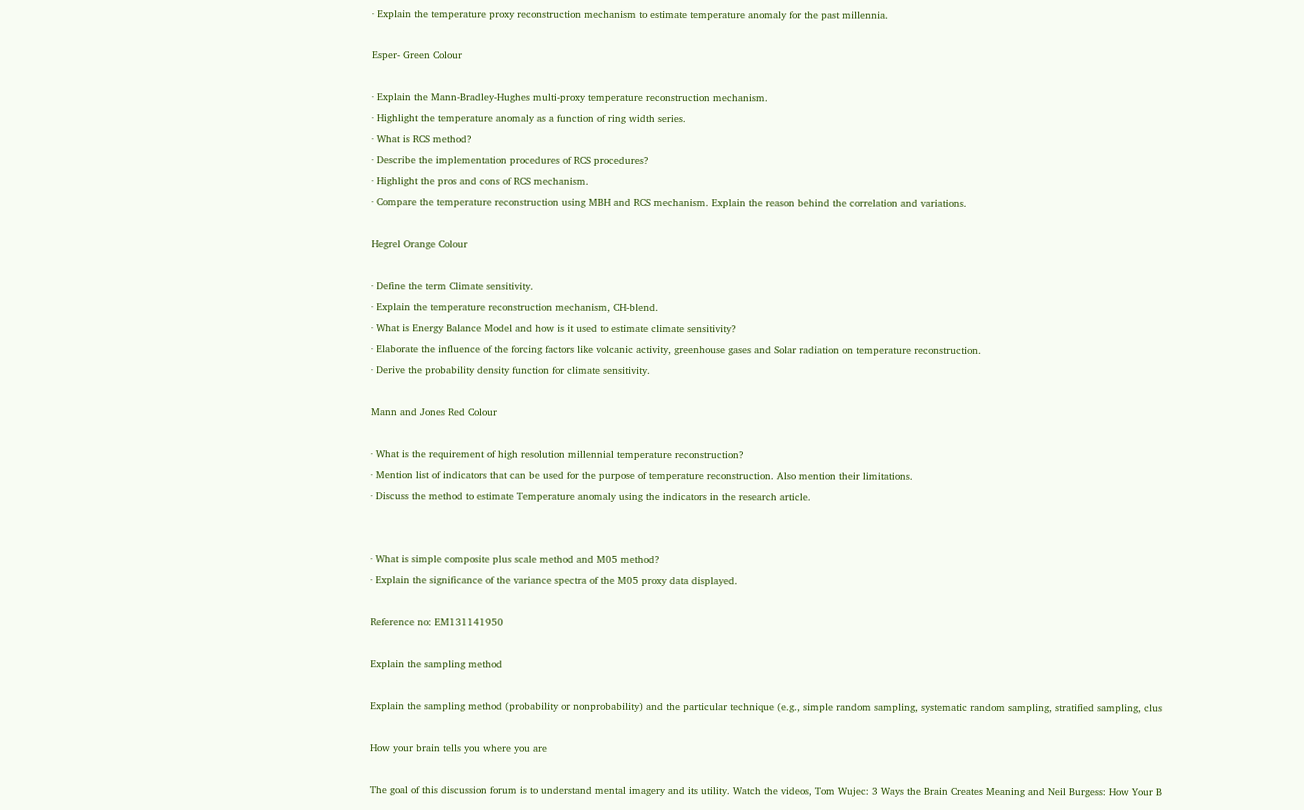· Explain the temperature proxy reconstruction mechanism to estimate temperature anomaly for the past millennia.

Esper- Green Colour

· Explain the Mann-Bradley-Hughes multi-proxy temperature reconstruction mechanism.
· Highlight the temperature anomaly as a function of ring width series.
· What is RCS method?
· Describe the implementation procedures of RCS procedures?
· Highlight the pros and cons of RCS mechanism.
· Compare the temperature reconstruction using MBH and RCS mechanism. Explain the reason behind the correlation and variations.

Hegrel Orange Colour

· Define the term Climate sensitivity.
· Explain the temperature reconstruction mechanism, CH-blend.
· What is Energy Balance Model and how is it used to estimate climate sensitivity?
· Elaborate the influence of the forcing factors like volcanic activity, greenhouse gases and Solar radiation on temperature reconstruction.
· Derive the probability density function for climate sensitivity.

Mann and Jones Red Colour

· What is the requirement of high resolution millennial temperature reconstruction?
· Mention list of indicators that can be used for the purpose of temperature reconstruction. Also mention their limitations.
· Discuss the method to estimate Temperature anomaly using the indicators in the research article.


· What is simple composite plus scale method and M05 method?
· Explain the significance of the variance spectra of the M05 proxy data displayed.

Reference no: EM131141950

Explain the sampling method

Explain the sampling method (probability or nonprobability) and the particular technique (e.g., simple random sampling, systematic random sampling, stratified sampling, clus

How your brain tells you where you are

The goal of this discussion forum is to understand mental imagery and its utility. Watch the videos, Tom Wujec: 3 Ways the Brain Creates Meaning and Neil Burgess: How Your B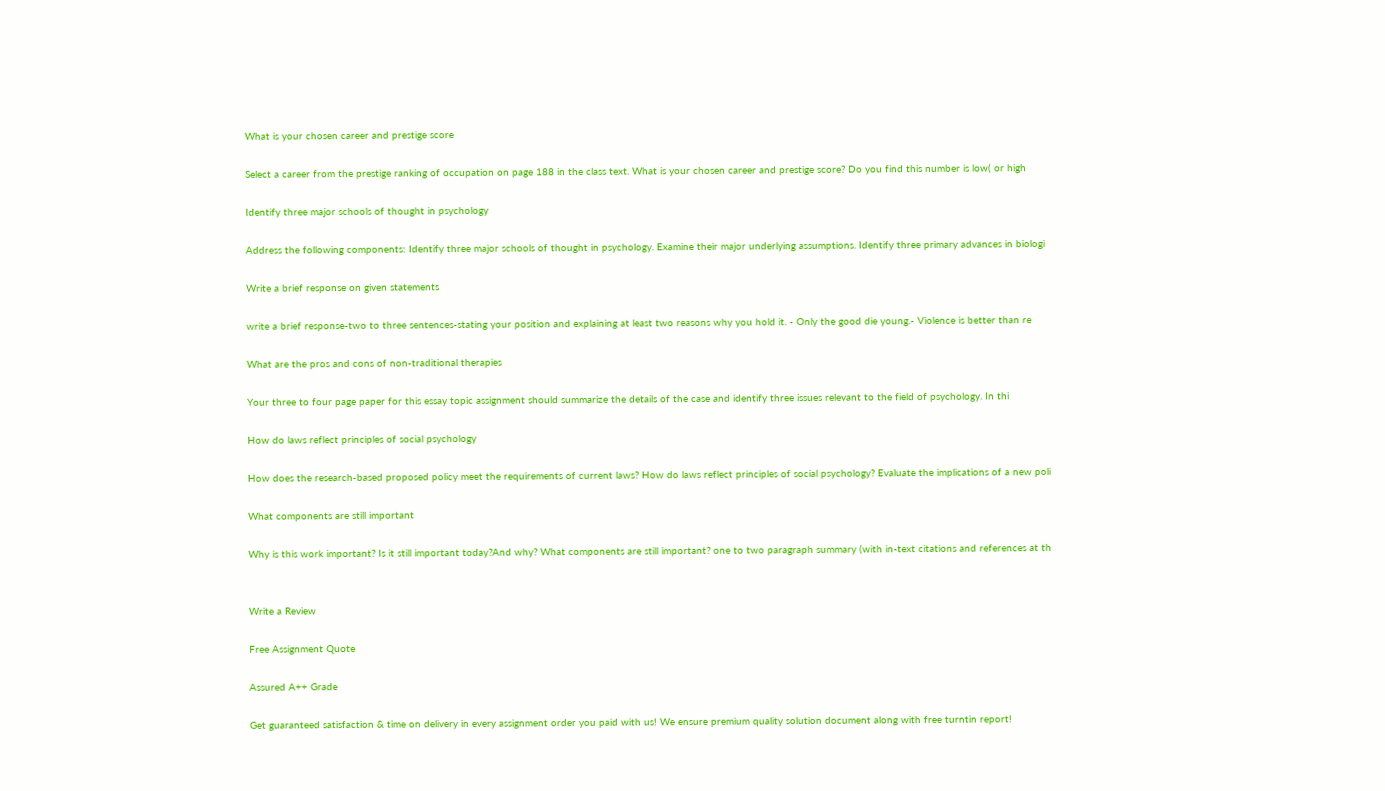What is your chosen career and prestige score

Select a career from the prestige ranking of occupation on page 188 in the class text. What is your chosen career and prestige score? Do you find this number is low( or high

Identify three major schools of thought in psychology

Address the following components: Identify three major schools of thought in psychology. Examine their major underlying assumptions. Identify three primary advances in biologi

Write a brief response on given statements

write a brief response-two to three sentences-stating your position and explaining at least two reasons why you hold it. - Only the good die young.- Violence is better than re

What are the pros and cons of non-traditional therapies

Your three to four page paper for this essay topic assignment should summarize the details of the case and identify three issues relevant to the field of psychology. In thi

How do laws reflect principles of social psychology

How does the research-based proposed policy meet the requirements of current laws? How do laws reflect principles of social psychology? Evaluate the implications of a new poli

What components are still important

Why is this work important? Is it still important today?And why? What components are still important? one to two paragraph summary (with in-text citations and references at th


Write a Review

Free Assignment Quote

Assured A++ Grade

Get guaranteed satisfaction & time on delivery in every assignment order you paid with us! We ensure premium quality solution document along with free turntin report!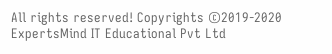All rights reserved! Copyrights ©2019-2020 ExpertsMind IT Educational Pvt Ltd